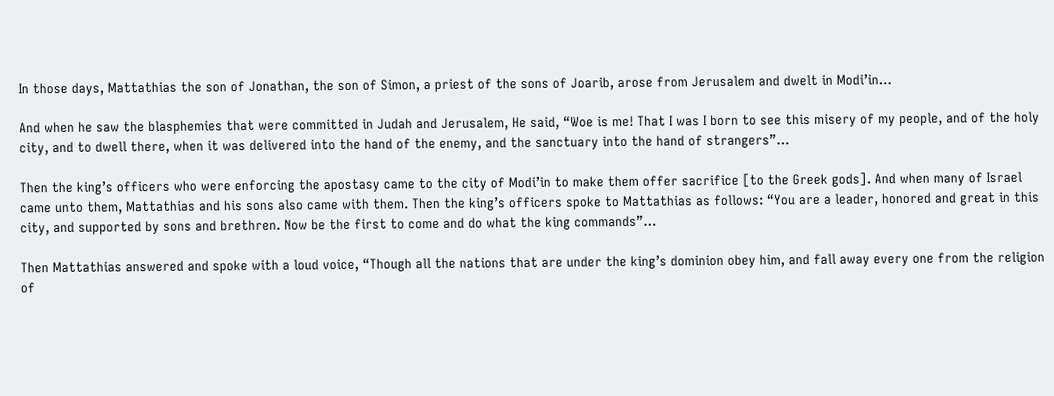In those days, Mattathias the son of Jonathan, the son of Simon, a priest of the sons of Joarib, arose from Jerusalem and dwelt in Modi’in…

And when he saw the blasphemies that were committed in Judah and Jerusalem, He said, “Woe is me! That I was I born to see this misery of my people, and of the holy city, and to dwell there, when it was delivered into the hand of the enemy, and the sanctuary into the hand of strangers”…

Then the king’s officers who were enforcing the apostasy came to the city of Modi’in to make them offer sacrifice [to the Greek gods]. And when many of Israel came unto them, Mattathias and his sons also came with them. Then the king’s officers spoke to Mattathias as follows: “You are a leader, honored and great in this city, and supported by sons and brethren. Now be the first to come and do what the king commands”…

Then Mattathias answered and spoke with a loud voice, “Though all the nations that are under the king’s dominion obey him, and fall away every one from the religion of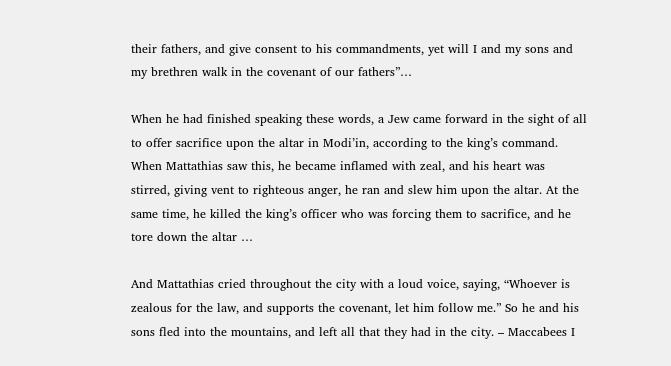their fathers, and give consent to his commandments, yet will I and my sons and my brethren walk in the covenant of our fathers”…

When he had finished speaking these words, a Jew came forward in the sight of all to offer sacrifice upon the altar in Modi’in, according to the king’s command. When Mattathias saw this, he became inflamed with zeal, and his heart was stirred, giving vent to righteous anger, he ran and slew him upon the altar. At the same time, he killed the king’s officer who was forcing them to sacrifice, and he tore down the altar …

And Mattathias cried throughout the city with a loud voice, saying, “Whoever is zealous for the law, and supports the covenant, let him follow me.” So he and his sons fled into the mountains, and left all that they had in the city. – Maccabees I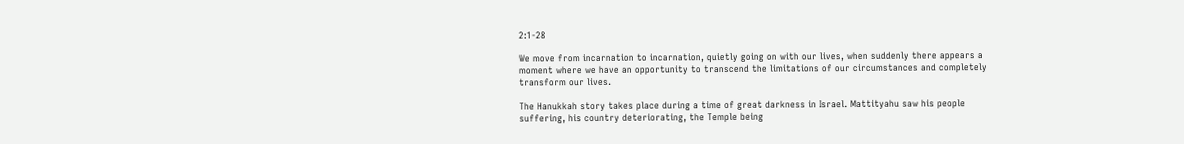2:1-28

We move from incarnation to incarnation, quietly going on with our lives, when suddenly there appears a moment where we have an opportunity to transcend the limitations of our circumstances and completely transform our lives.

The Hanukkah story takes place during a time of great darkness in Israel. Mattityahu saw his people suffering, his country deteriorating, the Temple being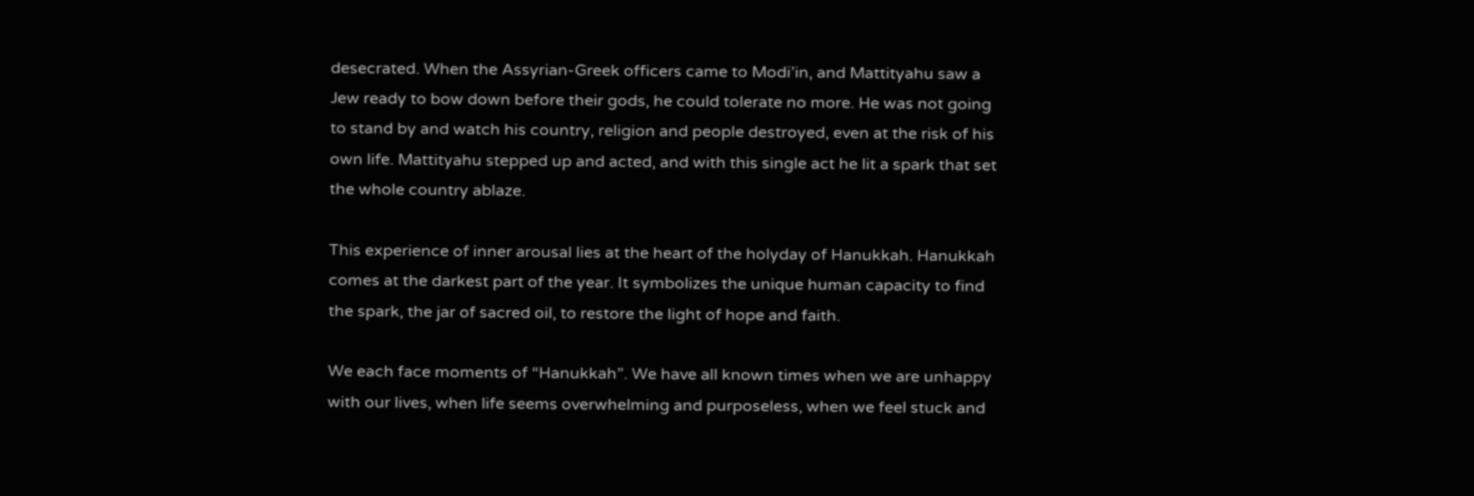desecrated. When the Assyrian-Greek officers came to Modi’in, and Mattityahu saw a Jew ready to bow down before their gods, he could tolerate no more. He was not going to stand by and watch his country, religion and people destroyed, even at the risk of his own life. Mattityahu stepped up and acted, and with this single act he lit a spark that set the whole country ablaze.

This experience of inner arousal lies at the heart of the holyday of Hanukkah. Hanukkah comes at the darkest part of the year. It symbolizes the unique human capacity to find the spark, the jar of sacred oil, to restore the light of hope and faith.

We each face moments of “Hanukkah”. We have all known times when we are unhappy with our lives, when life seems overwhelming and purposeless, when we feel stuck and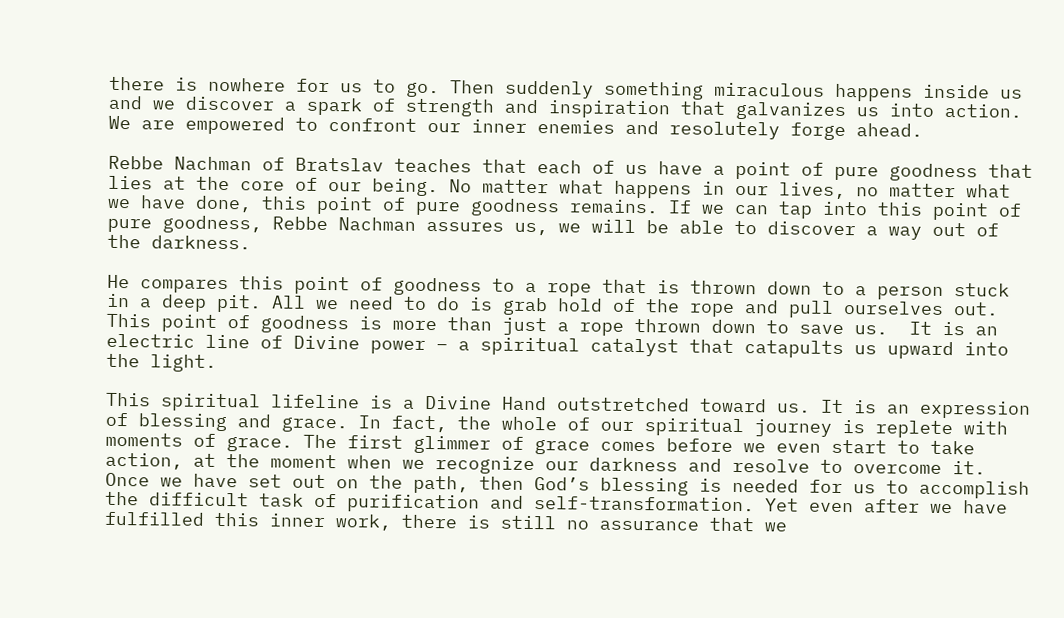there is nowhere for us to go. Then suddenly something miraculous happens inside us and we discover a spark of strength and inspiration that galvanizes us into action. We are empowered to confront our inner enemies and resolutely forge ahead.

Rebbe Nachman of Bratslav teaches that each of us have a point of pure goodness that lies at the core of our being. No matter what happens in our lives, no matter what we have done, this point of pure goodness remains. If we can tap into this point of pure goodness, Rebbe Nachman assures us, we will be able to discover a way out of the darkness.

He compares this point of goodness to a rope that is thrown down to a person stuck in a deep pit. All we need to do is grab hold of the rope and pull ourselves out. This point of goodness is more than just a rope thrown down to save us.  It is an electric line of Divine power – a spiritual catalyst that catapults us upward into the light.

This spiritual lifeline is a Divine Hand outstretched toward us. It is an expression of blessing and grace. In fact, the whole of our spiritual journey is replete with moments of grace. The first glimmer of grace comes before we even start to take action, at the moment when we recognize our darkness and resolve to overcome it. Once we have set out on the path, then God’s blessing is needed for us to accomplish the difficult task of purification and self-transformation. Yet even after we have fulfilled this inner work, there is still no assurance that we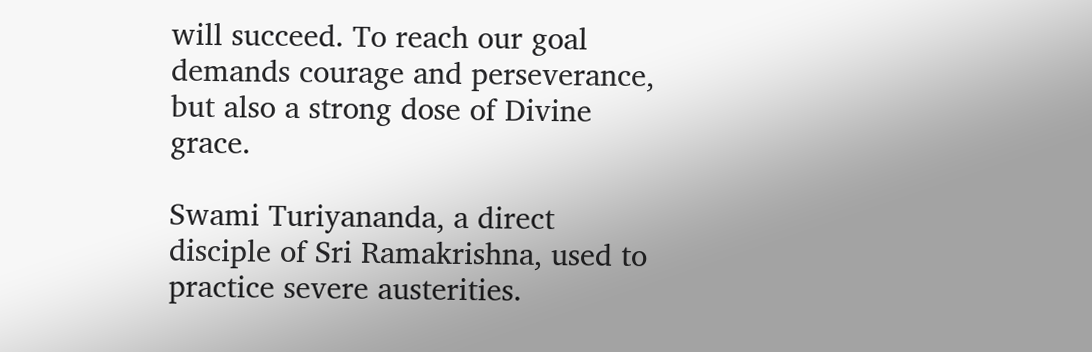will succeed. To reach our goal demands courage and perseverance, but also a strong dose of Divine grace.

Swami Turiyananda, a direct disciple of Sri Ramakrishna, used to practice severe austerities.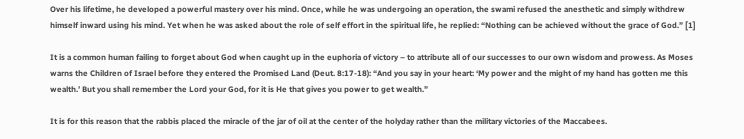Over his lifetime, he developed a powerful mastery over his mind. Once, while he was undergoing an operation, the swami refused the anesthetic and simply withdrew himself inward using his mind. Yet when he was asked about the role of self effort in the spiritual life, he replied: “Nothing can be achieved without the grace of God.” [1]

It is a common human failing to forget about God when caught up in the euphoria of victory – to attribute all of our successes to our own wisdom and prowess. As Moses warns the Children of Israel before they entered the Promised Land (Deut. 8:17-18): “And you say in your heart: ‘My power and the might of my hand has gotten me this wealth.’ But you shall remember the Lord your God, for it is He that gives you power to get wealth.”

It is for this reason that the rabbis placed the miracle of the jar of oil at the center of the holyday rather than the military victories of the Maccabees.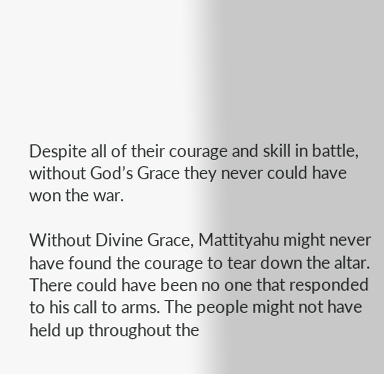Despite all of their courage and skill in battle, without God’s Grace they never could have won the war.

Without Divine Grace, Mattityahu might never have found the courage to tear down the altar. There could have been no one that responded to his call to arms. The people might not have held up throughout the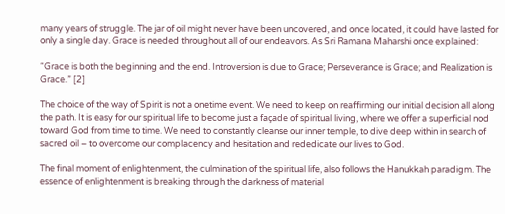many years of struggle. The jar of oil might never have been uncovered, and once located, it could have lasted for only a single day. Grace is needed throughout all of our endeavors. As Sri Ramana Maharshi once explained:

“Grace is both the beginning and the end. Introversion is due to Grace; Perseverance is Grace; and Realization is Grace.” [2]

The choice of the way of Spirit is not a onetime event. We need to keep on reaffirming our initial decision all along the path. It is easy for our spiritual life to become just a façade of spiritual living, where we offer a superficial nod toward God from time to time. We need to constantly cleanse our inner temple, to dive deep within in search of sacred oil – to overcome our complacency and hesitation and rededicate our lives to God.

The final moment of enlightenment, the culmination of the spiritual life, also follows the Hanukkah paradigm. The essence of enlightenment is breaking through the darkness of material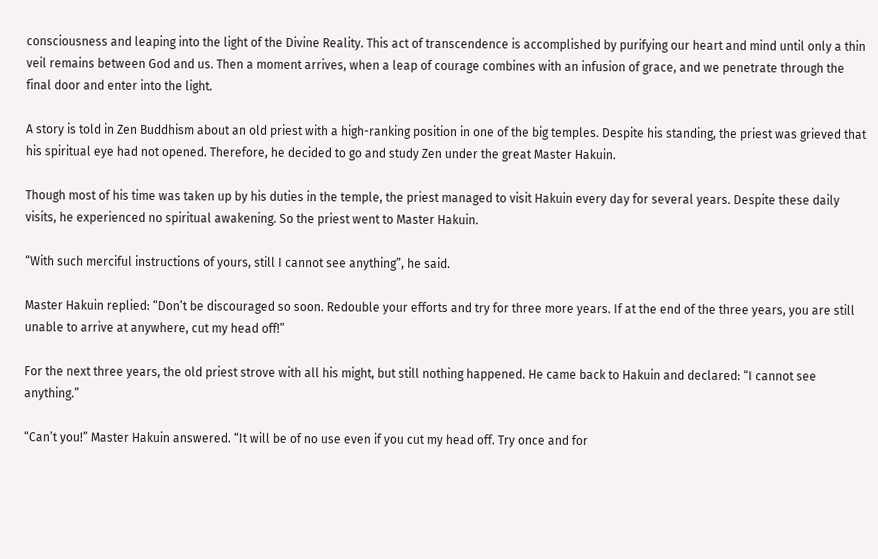consciousness and leaping into the light of the Divine Reality. This act of transcendence is accomplished by purifying our heart and mind until only a thin veil remains between God and us. Then a moment arrives, when a leap of courage combines with an infusion of grace, and we penetrate through the final door and enter into the light.

A story is told in Zen Buddhism about an old priest with a high-ranking position in one of the big temples. Despite his standing, the priest was grieved that his spiritual eye had not opened. Therefore, he decided to go and study Zen under the great Master Hakuin.

Though most of his time was taken up by his duties in the temple, the priest managed to visit Hakuin every day for several years. Despite these daily visits, he experienced no spiritual awakening. So the priest went to Master Hakuin.

“With such merciful instructions of yours, still I cannot see anything”, he said.

Master Hakuin replied: “Don’t be discouraged so soon. Redouble your efforts and try for three more years. If at the end of the three years, you are still unable to arrive at anywhere, cut my head off!”

For the next three years, the old priest strove with all his might, but still nothing happened. He came back to Hakuin and declared: “I cannot see anything.”

“Can’t you!” Master Hakuin answered. “It will be of no use even if you cut my head off. Try once and for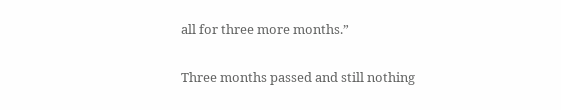all for three more months.”

Three months passed and still nothing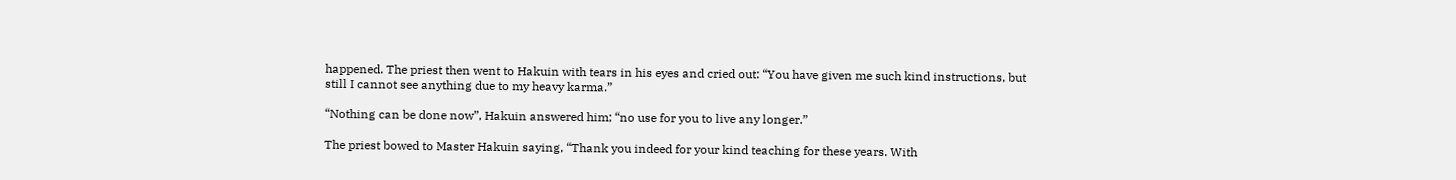happened. The priest then went to Hakuin with tears in his eyes and cried out: “You have given me such kind instructions, but still I cannot see anything due to my heavy karma.”

“Nothing can be done now”, Hakuin answered him; “no use for you to live any longer.”

The priest bowed to Master Hakuin saying, “Thank you indeed for your kind teaching for these years. With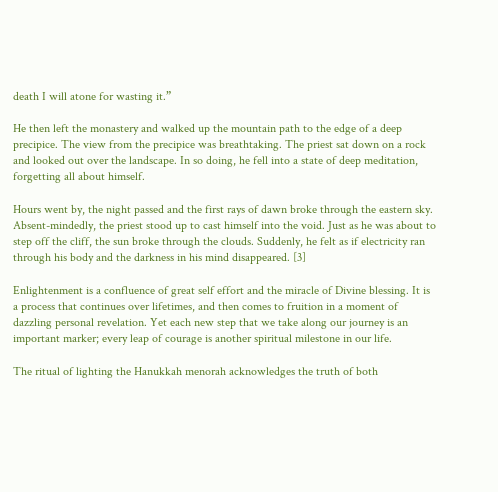death I will atone for wasting it.”

He then left the monastery and walked up the mountain path to the edge of a deep precipice. The view from the precipice was breathtaking. The priest sat down on a rock and looked out over the landscape. In so doing, he fell into a state of deep meditation, forgetting all about himself.

Hours went by, the night passed and the first rays of dawn broke through the eastern sky. Absent-mindedly, the priest stood up to cast himself into the void. Just as he was about to step off the cliff, the sun broke through the clouds. Suddenly, he felt as if electricity ran through his body and the darkness in his mind disappeared. [3]

Enlightenment is a confluence of great self effort and the miracle of Divine blessing. It is a process that continues over lifetimes, and then comes to fruition in a moment of dazzling personal revelation. Yet each new step that we take along our journey is an important marker; every leap of courage is another spiritual milestone in our life.

The ritual of lighting the Hanukkah menorah acknowledges the truth of both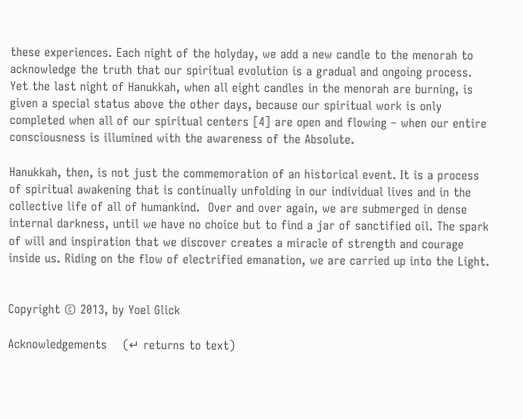these experiences. Each night of the holyday, we add a new candle to the menorah to acknowledge the truth that our spiritual evolution is a gradual and ongoing process. Yet the last night of Hanukkah, when all eight candles in the menorah are burning, is given a special status above the other days, because our spiritual work is only completed when all of our spiritual centers [4] are open and flowing – when our entire consciousness is illumined with the awareness of the Absolute.

Hanukkah, then, is not just the commemoration of an historical event. It is a process of spiritual awakening that is continually unfolding in our individual lives and in the collective life of all of humankind.  Over and over again, we are submerged in dense internal darkness, until we have no choice but to find a jar of sanctified oil. The spark of will and inspiration that we discover creates a miracle of strength and courage inside us. Riding on the flow of electrified emanation, we are carried up into the Light.


Copyright © 2013, by Yoel Glick

Acknowledgements    (↵ returns to text)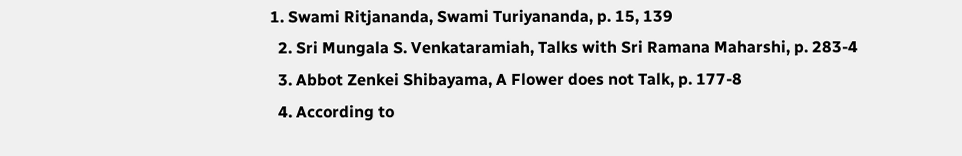1. Swami Ritjananda, Swami Turiyananda, p. 15, 139
  2. Sri Mungala S. Venkataramiah, Talks with Sri Ramana Maharshi, p. 283-4
  3. Abbot Zenkei Shibayama, A Flower does not Talk, p. 177-8
  4. According to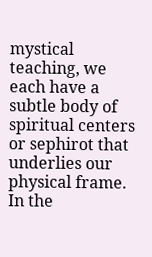mystical teaching, we each have a subtle body of spiritual centers or sephirot that underlies our physical frame. In the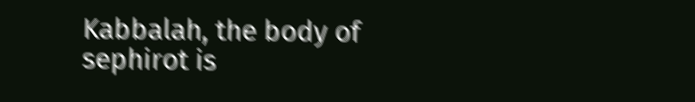Kabbalah, the body of sephirot is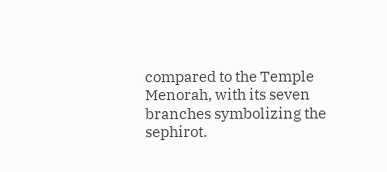compared to the Temple Menorah, with its seven branches symbolizing the sephirot.